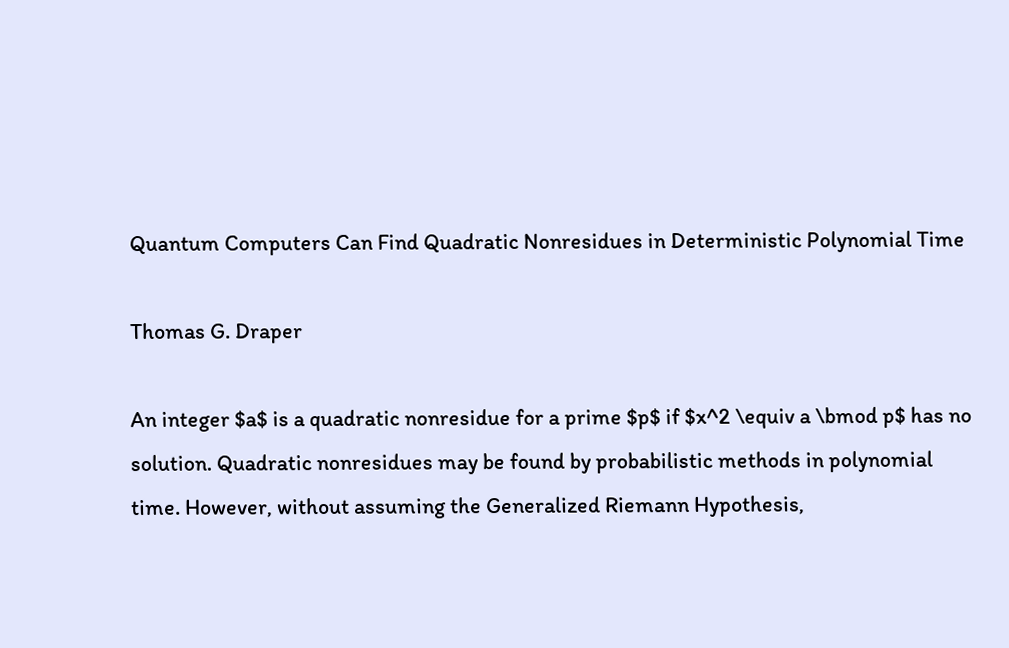Quantum Computers Can Find Quadratic Nonresidues in Deterministic Polynomial Time

Thomas G. Draper

An integer $a$ is a quadratic nonresidue for a prime $p$ if $x^2 \equiv a \bmod p$ has no solution. Quadratic nonresidues may be found by probabilistic methods in polynomial time. However, without assuming the Generalized Riemann Hypothesis,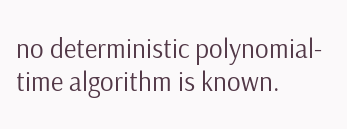no deterministic polynomial-time algorithm is known.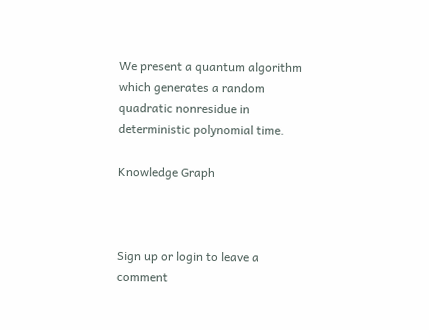We present a quantum algorithm which generates a random quadratic nonresidue in deterministic polynomial time.

Knowledge Graph



Sign up or login to leave a comment